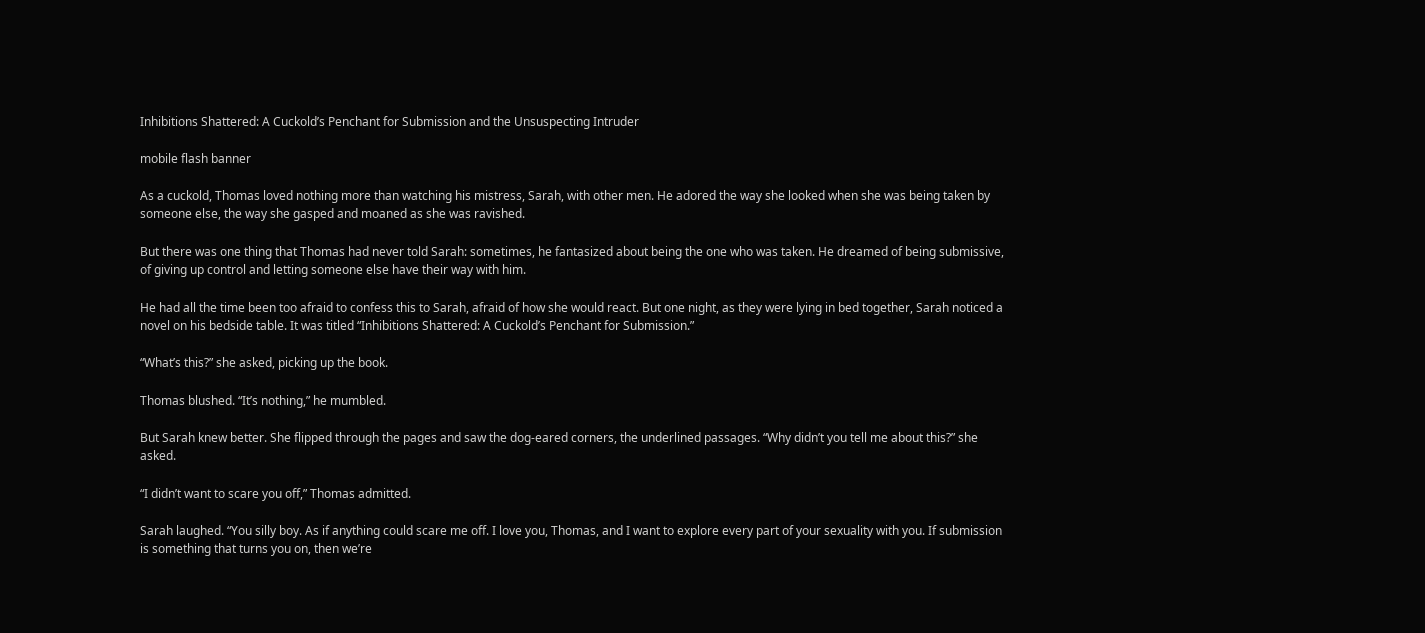Inhibitions Shattered: A Cuckold’s Penchant for Submission and the Unsuspecting Intruder

mobile flash banner

As a cuckold, Thomas loved nothing more than watching his mistress, Sarah, with other men. He adored the way she looked when she was being taken by someone else, the way she gasped and moaned as she was ravished.

But there was one thing that Thomas had never told Sarah: sometimes, he fantasized about being the one who was taken. He dreamed of being submissive, of giving up control and letting someone else have their way with him.

He had all the time been too afraid to confess this to Sarah, afraid of how she would react. But one night, as they were lying in bed together, Sarah noticed a novel on his bedside table. It was titled “Inhibitions Shattered: A Cuckold’s Penchant for Submission.”

“What’s this?” she asked, picking up the book.

Thomas blushed. “It’s nothing,” he mumbled.

But Sarah knew better. She flipped through the pages and saw the dog-eared corners, the underlined passages. “Why didn’t you tell me about this?” she asked.

“I didn’t want to scare you off,” Thomas admitted.

Sarah laughed. “You silly boy. As if anything could scare me off. I love you, Thomas, and I want to explore every part of your sexuality with you. If submission is something that turns you on, then we’re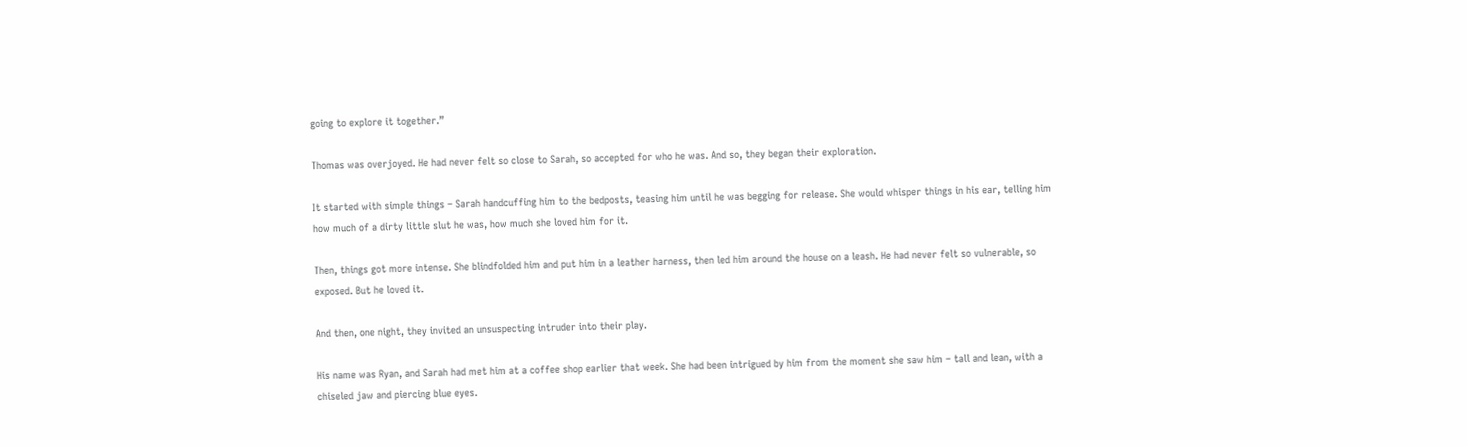going to explore it together.”

Thomas was overjoyed. He had never felt so close to Sarah, so accepted for who he was. And so, they began their exploration.

It started with simple things – Sarah handcuffing him to the bedposts, teasing him until he was begging for release. She would whisper things in his ear, telling him how much of a dirty little slut he was, how much she loved him for it.

Then, things got more intense. She blindfolded him and put him in a leather harness, then led him around the house on a leash. He had never felt so vulnerable, so exposed. But he loved it.

And then, one night, they invited an unsuspecting intruder into their play.

His name was Ryan, and Sarah had met him at a coffee shop earlier that week. She had been intrigued by him from the moment she saw him – tall and lean, with a chiseled jaw and piercing blue eyes.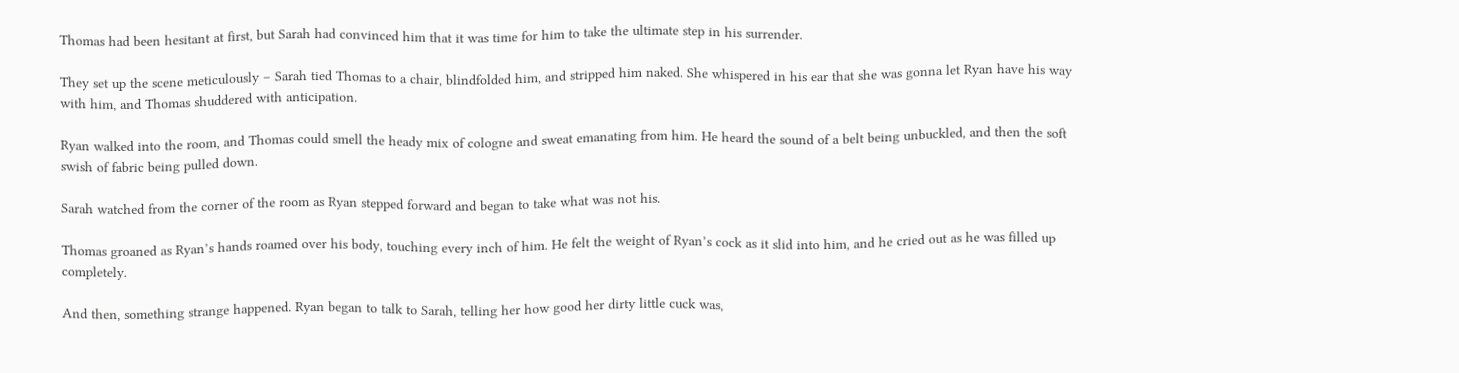Thomas had been hesitant at first, but Sarah had convinced him that it was time for him to take the ultimate step in his surrender.

They set up the scene meticulously – Sarah tied Thomas to a chair, blindfolded him, and stripped him naked. She whispered in his ear that she was gonna let Ryan have his way with him, and Thomas shuddered with anticipation.

Ryan walked into the room, and Thomas could smell the heady mix of cologne and sweat emanating from him. He heard the sound of a belt being unbuckled, and then the soft swish of fabric being pulled down.

Sarah watched from the corner of the room as Ryan stepped forward and began to take what was not his.

Thomas groaned as Ryan’s hands roamed over his body, touching every inch of him. He felt the weight of Ryan’s cock as it slid into him, and he cried out as he was filled up completely.

And then, something strange happened. Ryan began to talk to Sarah, telling her how good her dirty little cuck was,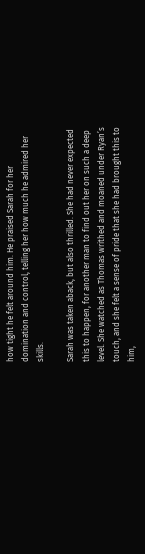how tight he felt around him. He praised Sarah for her domination and control, telling her how much he admired her skills.

Sarah was taken aback, but also thrilled. She had never expected this to happen, for another man to find out her on such a deep level. She watched as Thomas writhed and moaned under Ryan’s touch, and she felt a sense of pride that she had brought this to him,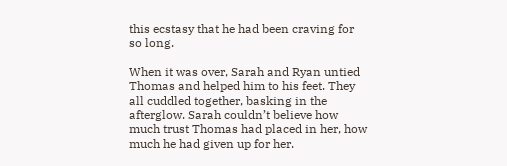this ecstasy that he had been craving for so long.

When it was over, Sarah and Ryan untied Thomas and helped him to his feet. They all cuddled together, basking in the afterglow. Sarah couldn’t believe how much trust Thomas had placed in her, how much he had given up for her.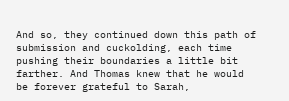And so, they continued down this path of submission and cuckolding, each time pushing their boundaries a little bit farther. And Thomas knew that he would be forever grateful to Sarah,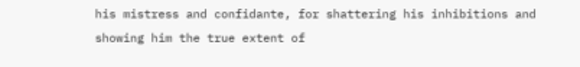his mistress and confidante, for shattering his inhibitions and showing him the true extent of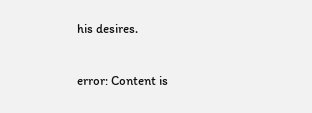his desires.

error: Content is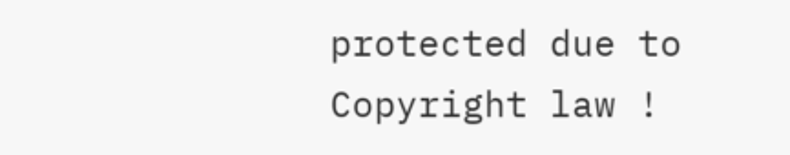protected due to Copyright law !